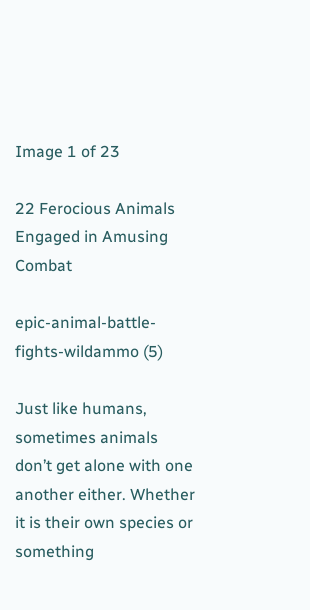Image 1 of 23

22 Ferocious Animals Engaged in Amusing Combat

epic-animal-battle-fights-wildammo (5)

Just like humans, sometimes animals don’t get alone with one another either. Whether it is their own species or something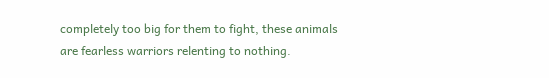completely too big for them to fight, these animals are fearless warriors relenting to nothing.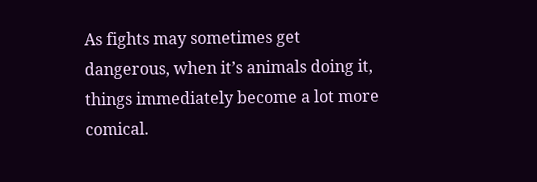As fights may sometimes get dangerous, when it’s animals doing it, things immediately become a lot more comical.